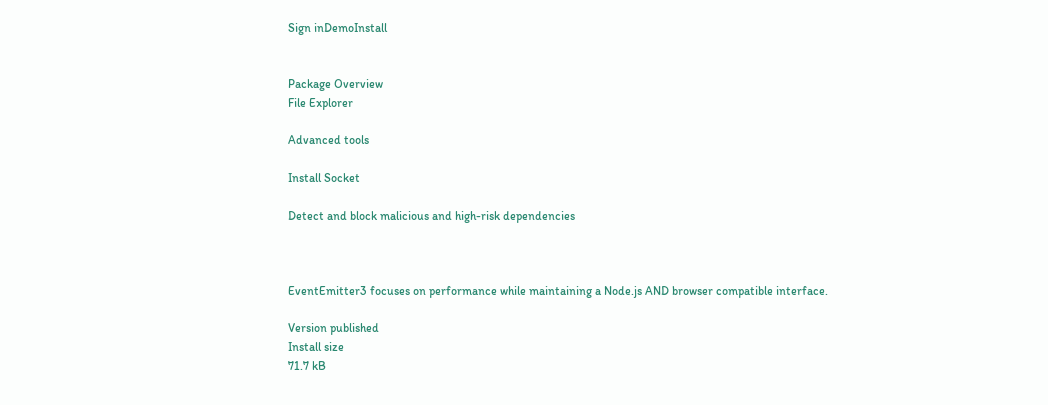Sign inDemoInstall


Package Overview
File Explorer

Advanced tools

Install Socket

Detect and block malicious and high-risk dependencies



EventEmitter3 focuses on performance while maintaining a Node.js AND browser compatible interface.

Version published
Install size
71.7 kB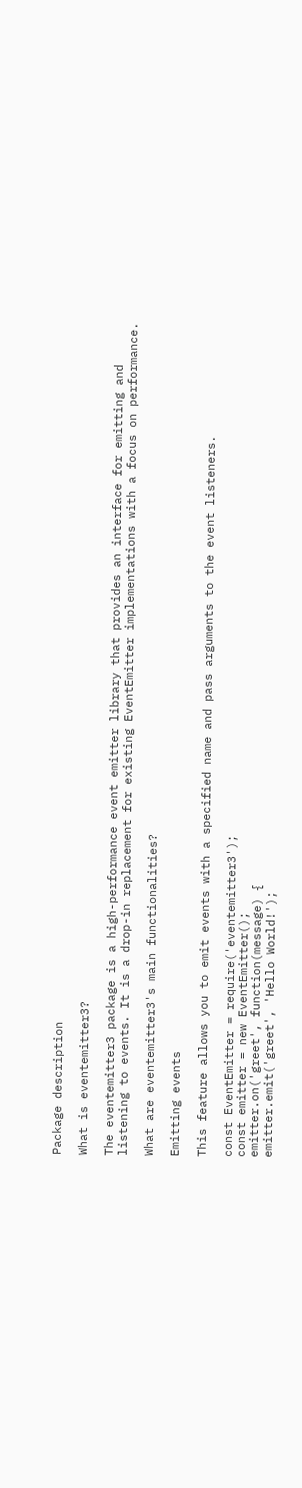Package description

What is eventemitter3?

The eventemitter3 package is a high-performance event emitter library that provides an interface for emitting and listening to events. It is a drop-in replacement for existing EventEmitter implementations with a focus on performance.

What are eventemitter3's main functionalities?

Emitting events

This feature allows you to emit events with a specified name and pass arguments to the event listeners.

const EventEmitter = require('eventemitter3');
const emitter = new EventEmitter();
emitter.on('greet', function(message) {
emitter.emit('greet', 'Hello World!');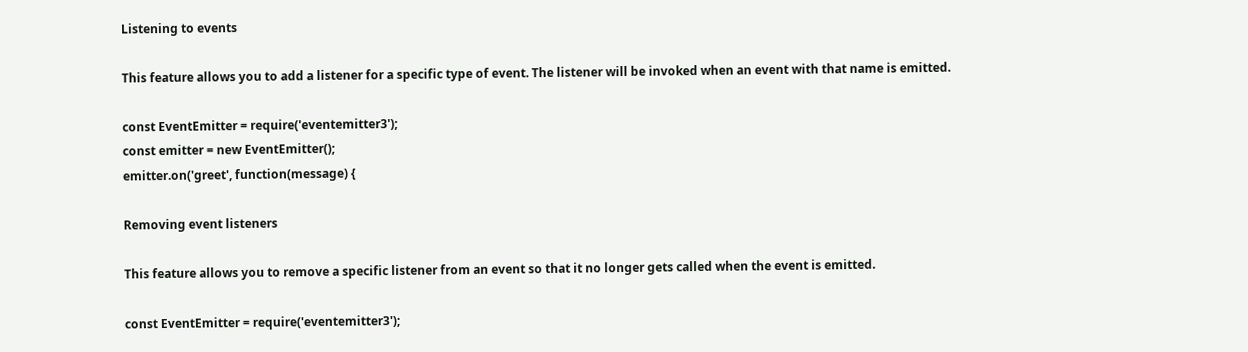Listening to events

This feature allows you to add a listener for a specific type of event. The listener will be invoked when an event with that name is emitted.

const EventEmitter = require('eventemitter3');
const emitter = new EventEmitter();
emitter.on('greet', function(message) {

Removing event listeners

This feature allows you to remove a specific listener from an event so that it no longer gets called when the event is emitted.

const EventEmitter = require('eventemitter3');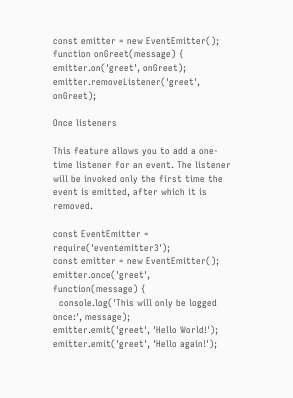const emitter = new EventEmitter();
function onGreet(message) {
emitter.on('greet', onGreet);
emitter.removeListener('greet', onGreet);

Once listeners

This feature allows you to add a one-time listener for an event. The listener will be invoked only the first time the event is emitted, after which it is removed.

const EventEmitter = require('eventemitter3');
const emitter = new EventEmitter();
emitter.once('greet', function(message) {
  console.log('This will only be logged once:', message);
emitter.emit('greet', 'Hello World!');
emitter.emit('greet', 'Hello again!');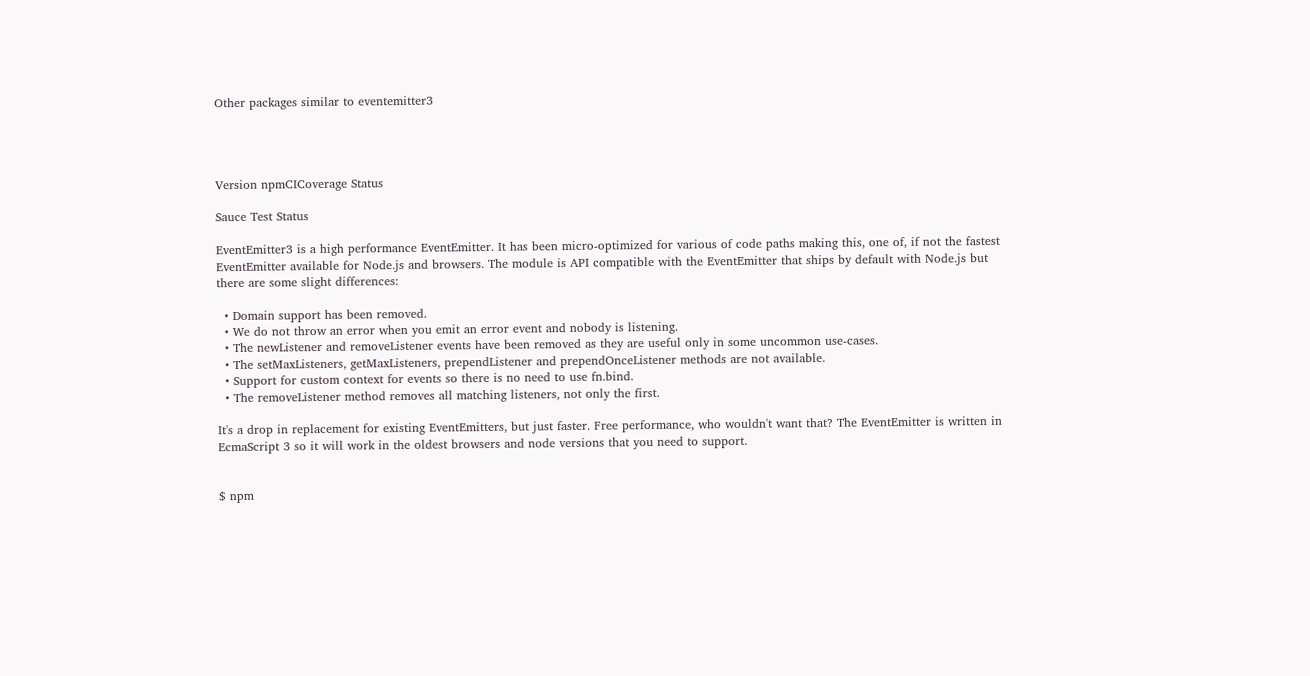Other packages similar to eventemitter3




Version npmCICoverage Status

Sauce Test Status

EventEmitter3 is a high performance EventEmitter. It has been micro-optimized for various of code paths making this, one of, if not the fastest EventEmitter available for Node.js and browsers. The module is API compatible with the EventEmitter that ships by default with Node.js but there are some slight differences:

  • Domain support has been removed.
  • We do not throw an error when you emit an error event and nobody is listening.
  • The newListener and removeListener events have been removed as they are useful only in some uncommon use-cases.
  • The setMaxListeners, getMaxListeners, prependListener and prependOnceListener methods are not available.
  • Support for custom context for events so there is no need to use fn.bind.
  • The removeListener method removes all matching listeners, not only the first.

It's a drop in replacement for existing EventEmitters, but just faster. Free performance, who wouldn't want that? The EventEmitter is written in EcmaScript 3 so it will work in the oldest browsers and node versions that you need to support.


$ npm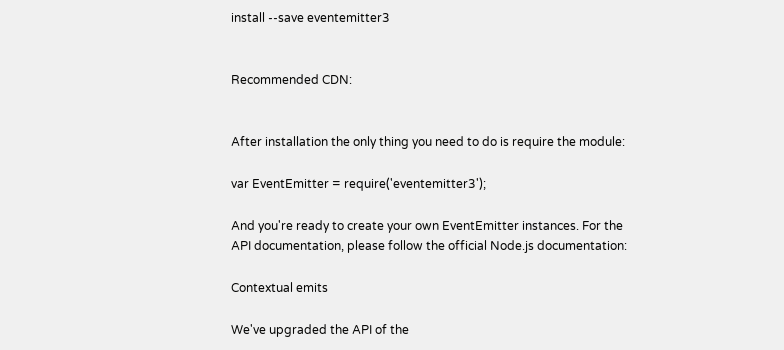install --save eventemitter3


Recommended CDN:


After installation the only thing you need to do is require the module:

var EventEmitter = require('eventemitter3');

And you're ready to create your own EventEmitter instances. For the API documentation, please follow the official Node.js documentation:

Contextual emits

We've upgraded the API of the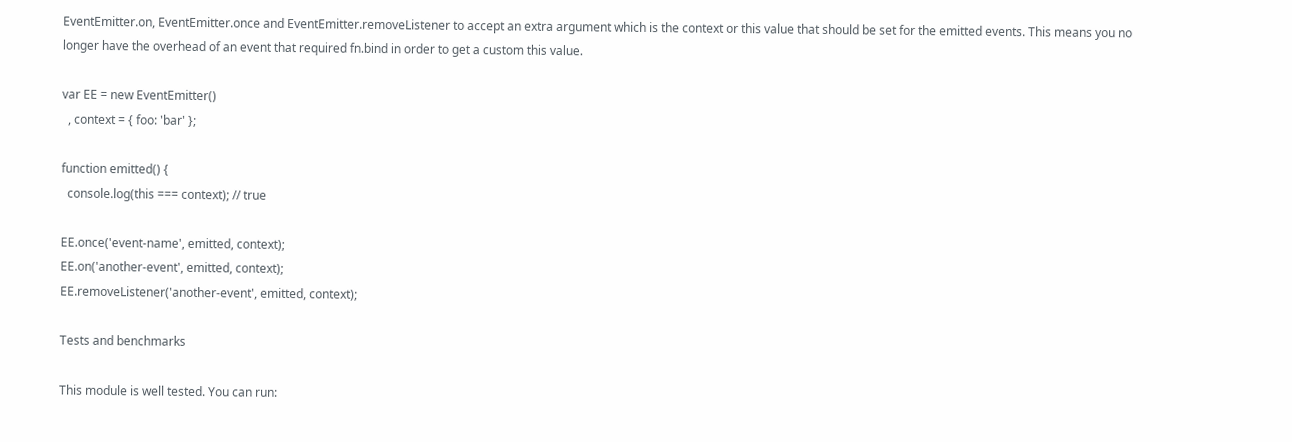EventEmitter.on, EventEmitter.once and EventEmitter.removeListener to accept an extra argument which is the context or this value that should be set for the emitted events. This means you no longer have the overhead of an event that required fn.bind in order to get a custom this value.

var EE = new EventEmitter()
  , context = { foo: 'bar' };

function emitted() {
  console.log(this === context); // true

EE.once('event-name', emitted, context);
EE.on('another-event', emitted, context);
EE.removeListener('another-event', emitted, context);

Tests and benchmarks

This module is well tested. You can run: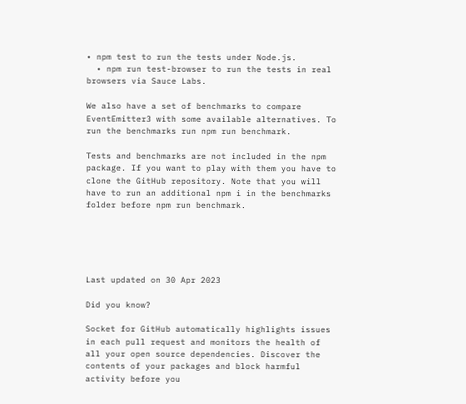• npm test to run the tests under Node.js.
  • npm run test-browser to run the tests in real browsers via Sauce Labs.

We also have a set of benchmarks to compare EventEmitter3 with some available alternatives. To run the benchmarks run npm run benchmark.

Tests and benchmarks are not included in the npm package. If you want to play with them you have to clone the GitHub repository. Note that you will have to run an additional npm i in the benchmarks folder before npm run benchmark.





Last updated on 30 Apr 2023

Did you know?

Socket for GitHub automatically highlights issues in each pull request and monitors the health of all your open source dependencies. Discover the contents of your packages and block harmful activity before you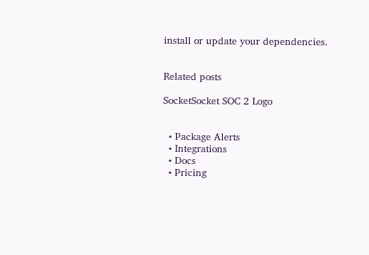install or update your dependencies.


Related posts

SocketSocket SOC 2 Logo


  • Package Alerts
  • Integrations
  • Docs
  • Pricing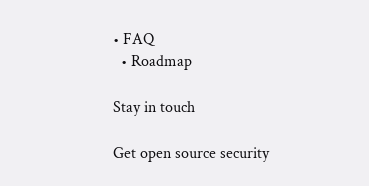• FAQ
  • Roadmap

Stay in touch

Get open source security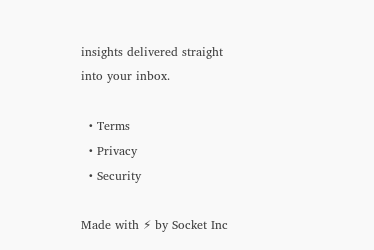insights delivered straight into your inbox.

  • Terms
  • Privacy
  • Security

Made with ⚡ by Socket Inc